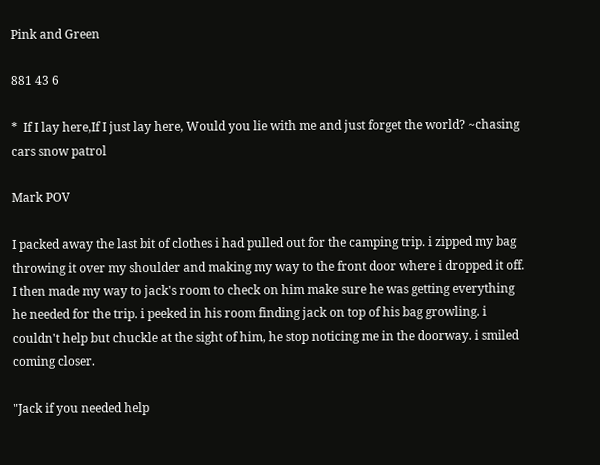Pink and Green

881 43 6

*  If I lay here,If I just lay here, Would you lie with me and just forget the world? ~chasing cars snow patrol

Mark POV

I packed away the last bit of clothes i had pulled out for the camping trip. i zipped my bag throwing it over my shoulder and making my way to the front door where i dropped it off. I then made my way to jack's room to check on him make sure he was getting everything he needed for the trip. i peeked in his room finding jack on top of his bag growling. i couldn't help but chuckle at the sight of him, he stop noticing me in the doorway. i smiled coming closer.

"Jack if you needed help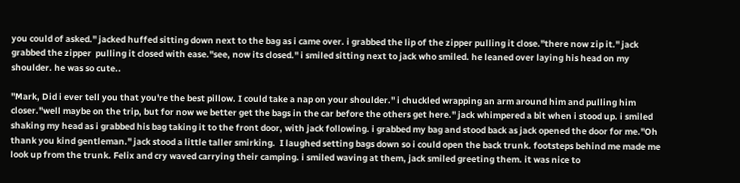you could of asked." jacked huffed sitting down next to the bag as i came over. i grabbed the lip of the zipper pulling it close."there now zip it." jack grabbed the zipper  pulling it closed with ease."see, now its closed." i smiled sitting next to jack who smiled. he leaned over laying his head on my shoulder. he was so cute..

"Mark, Did i ever tell you that you're the best pillow. I could take a nap on your shoulder." i chuckled wrapping an arm around him and pulling him closer."well maybe on the trip, but for now we better get the bags in the car before the others get here." jack whimpered a bit when i stood up. i smiled shaking my head as i grabbed his bag taking it to the front door, with jack following. i grabbed my bag and stood back as jack opened the door for me."Oh thank you kind gentleman." jack stood a little taller smirking.  I laughed setting bags down so i could open the back trunk. footsteps behind me made me look up from the trunk. Felix and cry waved carrying their camping. i smiled waving at them, jack smiled greeting them. it was nice to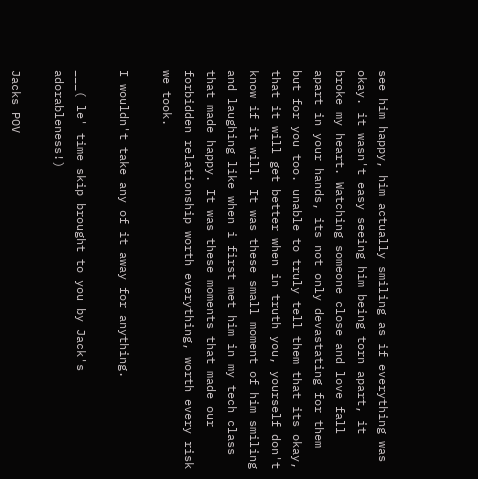see him happy, him actually smiling as if everything was okay. it wasn't easy seeing him being torn apart, it broke my heart. Watching someone close and love fall apart in your hands, its not only devastating for them but for you too. unable to truly tell them that its okay, that it will get better when in truth you, yourself don't know if it will. It was these small moment of him smiling and laughing like when i first met him in my tech class that made happy. It was these moments that made our forbidden relationship worth everything, worth every risk we took.

I wouldn't take any of it away for anything.

___( le' time skip brought to you by Jack's adorableness!)

Jacks POV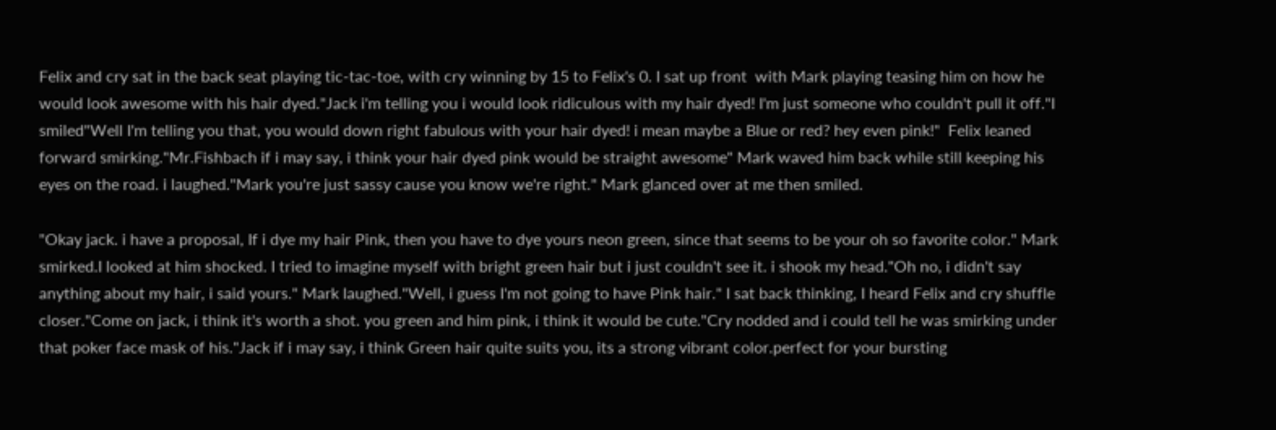Felix and cry sat in the back seat playing tic-tac-toe, with cry winning by 15 to Felix's 0. I sat up front  with Mark playing teasing him on how he would look awesome with his hair dyed."Jack i'm telling you i would look ridiculous with my hair dyed! I'm just someone who couldn't pull it off."I smiled"Well I'm telling you that, you would down right fabulous with your hair dyed! i mean maybe a Blue or red? hey even pink!"  Felix leaned forward smirking."Mr.Fishbach if i may say, i think your hair dyed pink would be straight awesome" Mark waved him back while still keeping his eyes on the road. i laughed."Mark you're just sassy cause you know we're right." Mark glanced over at me then smiled.

"Okay jack. i have a proposal, If i dye my hair Pink, then you have to dye yours neon green, since that seems to be your oh so favorite color." Mark smirked.I looked at him shocked. I tried to imagine myself with bright green hair but i just couldn't see it. i shook my head."Oh no, i didn't say anything about my hair, i said yours." Mark laughed."Well, i guess I'm not going to have Pink hair." I sat back thinking, I heard Felix and cry shuffle closer."Come on jack, i think it's worth a shot. you green and him pink, i think it would be cute."Cry nodded and i could tell he was smirking under that poker face mask of his."Jack if i may say, i think Green hair quite suits you, its a strong vibrant color.perfect for your bursting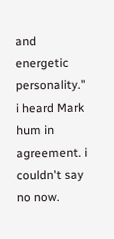and energetic personality." i heard Mark hum in agreement. i couldn't say no now.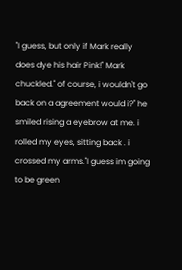"I guess, but only if Mark really does dye his hair Pink!" Mark chuckled." of course, i wouldn't go back on a agreement would i?" he smiled rising a eyebrow at me. i rolled my eyes, sitting back . i crossed my arms."I guess im going to be green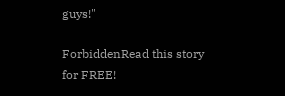guys!"

ForbiddenRead this story for FREE!